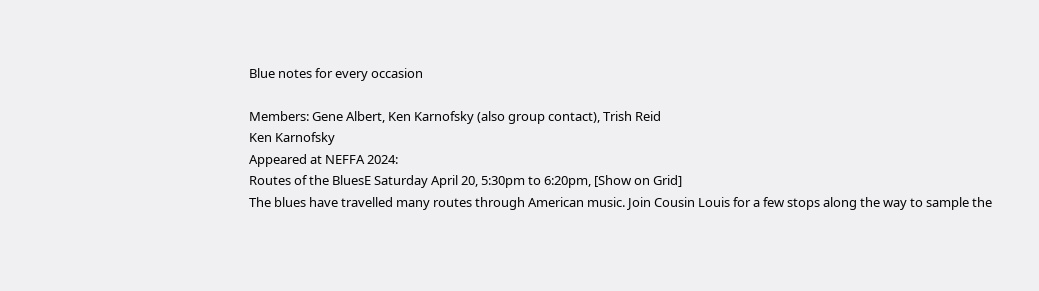Blue notes for every occasion

Members: Gene Albert, Ken Karnofsky (also group contact), Trish Reid
Ken Karnofsky
Appeared at NEFFA 2024:
Routes of the BluesE Saturday April 20, 5:30pm to 6:20pm, [Show on Grid]
The blues have travelled many routes through American music. Join Cousin Louis for a few stops along the way to sample the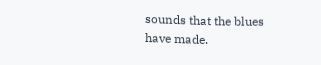sounds that the blues have made.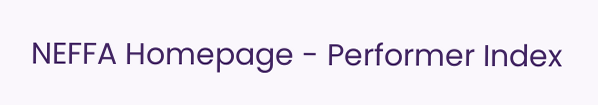NEFFA Homepage - Performer Index